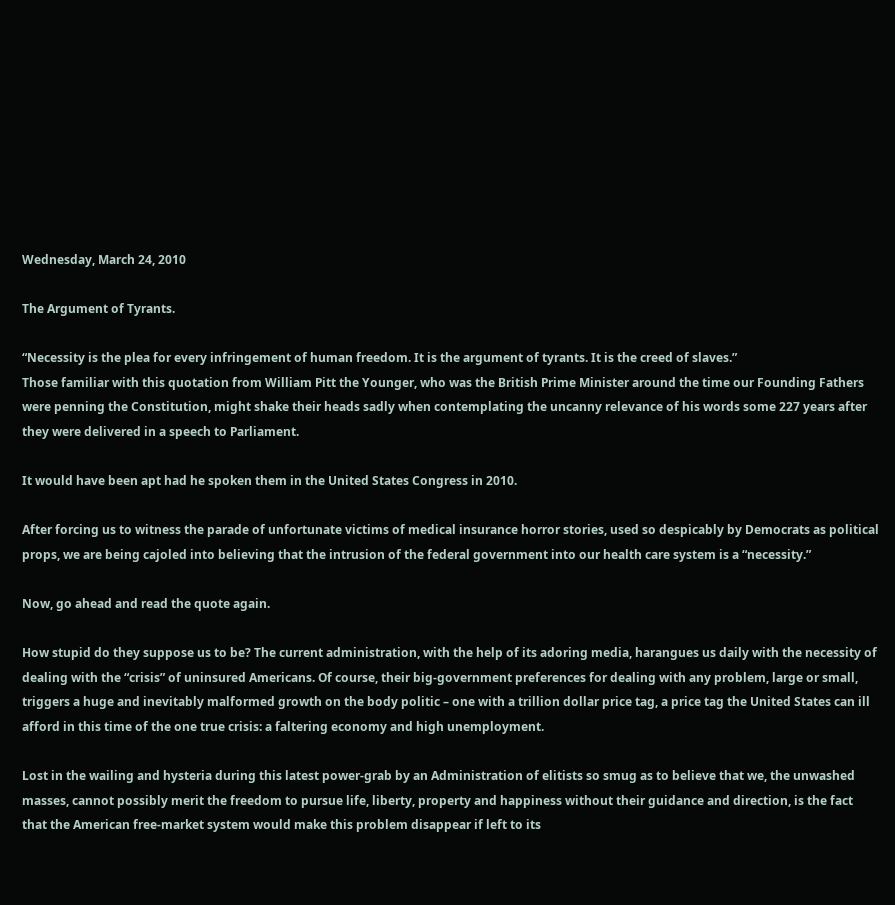Wednesday, March 24, 2010

The Argument of Tyrants.

“Necessity is the plea for every infringement of human freedom. It is the argument of tyrants. It is the creed of slaves.”
Those familiar with this quotation from William Pitt the Younger, who was the British Prime Minister around the time our Founding Fathers were penning the Constitution, might shake their heads sadly when contemplating the uncanny relevance of his words some 227 years after they were delivered in a speech to Parliament.

It would have been apt had he spoken them in the United States Congress in 2010.

After forcing us to witness the parade of unfortunate victims of medical insurance horror stories, used so despicably by Democrats as political props, we are being cajoled into believing that the intrusion of the federal government into our health care system is a “necessity.”

Now, go ahead and read the quote again.

How stupid do they suppose us to be? The current administration, with the help of its adoring media, harangues us daily with the necessity of dealing with the “crisis” of uninsured Americans. Of course, their big-government preferences for dealing with any problem, large or small, triggers a huge and inevitably malformed growth on the body politic – one with a trillion dollar price tag, a price tag the United States can ill afford in this time of the one true crisis: a faltering economy and high unemployment.

Lost in the wailing and hysteria during this latest power-grab by an Administration of elitists so smug as to believe that we, the unwashed masses, cannot possibly merit the freedom to pursue life, liberty, property and happiness without their guidance and direction, is the fact that the American free-market system would make this problem disappear if left to its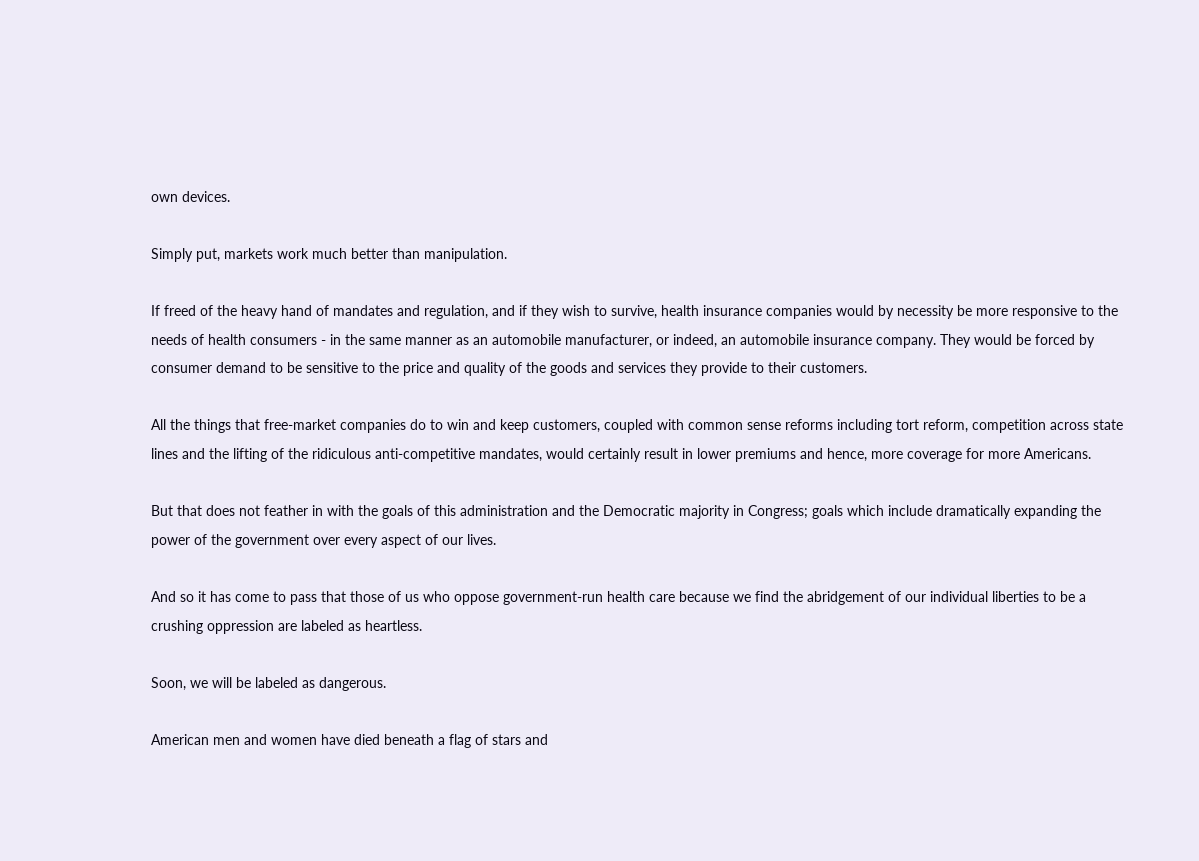own devices.

Simply put, markets work much better than manipulation.

If freed of the heavy hand of mandates and regulation, and if they wish to survive, health insurance companies would by necessity be more responsive to the needs of health consumers - in the same manner as an automobile manufacturer, or indeed, an automobile insurance company. They would be forced by consumer demand to be sensitive to the price and quality of the goods and services they provide to their customers.

All the things that free-market companies do to win and keep customers, coupled with common sense reforms including tort reform, competition across state lines and the lifting of the ridiculous anti-competitive mandates, would certainly result in lower premiums and hence, more coverage for more Americans.

But that does not feather in with the goals of this administration and the Democratic majority in Congress; goals which include dramatically expanding the power of the government over every aspect of our lives.

And so it has come to pass that those of us who oppose government-run health care because we find the abridgement of our individual liberties to be a crushing oppression are labeled as heartless.

Soon, we will be labeled as dangerous.

American men and women have died beneath a flag of stars and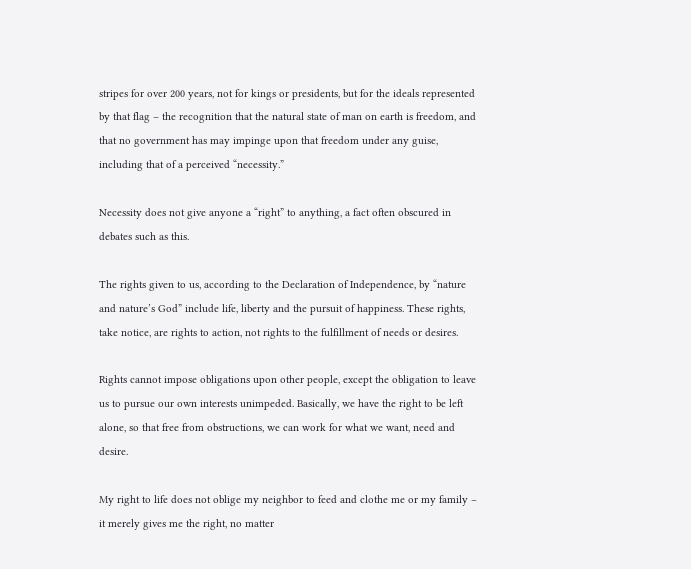stripes for over 200 years, not for kings or presidents, but for the ideals represented by that flag – the recognition that the natural state of man on earth is freedom, and that no government has may impinge upon that freedom under any guise, including that of a perceived “necessity.”

Necessity does not give anyone a “right” to anything, a fact often obscured in debates such as this.

The rights given to us, according to the Declaration of Independence, by “nature and nature’s God” include life, liberty and the pursuit of happiness. These rights, take notice, are rights to action, not rights to the fulfillment of needs or desires.

Rights cannot impose obligations upon other people, except the obligation to leave us to pursue our own interests unimpeded. Basically, we have the right to be left alone, so that free from obstructions, we can work for what we want, need and desire.

My right to life does not oblige my neighbor to feed and clothe me or my family – it merely gives me the right, no matter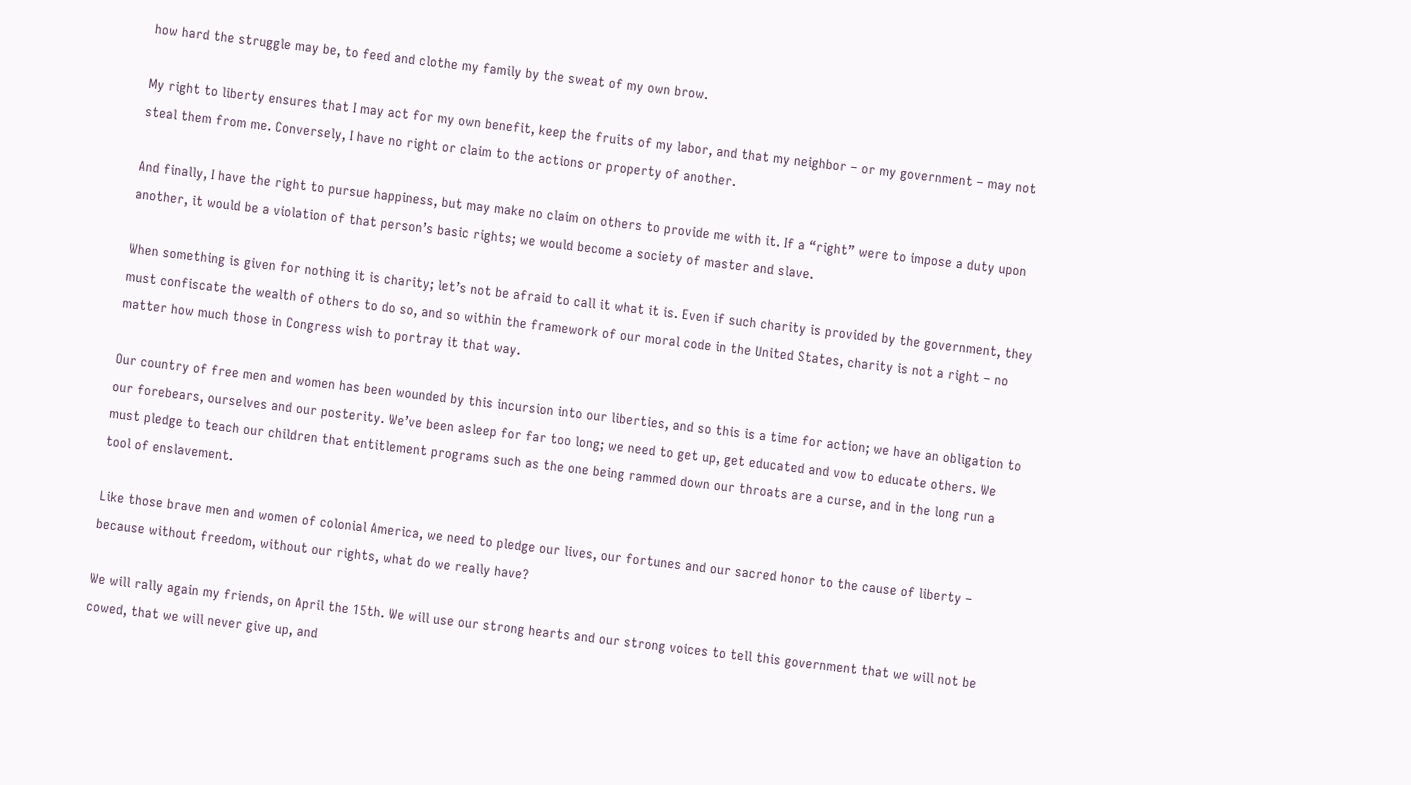how hard the struggle may be, to feed and clothe my family by the sweat of my own brow.

My right to liberty ensures that I may act for my own benefit, keep the fruits of my labor, and that my neighbor – or my government – may not steal them from me. Conversely, I have no right or claim to the actions or property of another.

And finally, I have the right to pursue happiness, but may make no claim on others to provide me with it. If a “right” were to impose a duty upon another, it would be a violation of that person’s basic rights; we would become a society of master and slave.

When something is given for nothing it is charity; let’s not be afraid to call it what it is. Even if such charity is provided by the government, they must confiscate the wealth of others to do so, and so within the framework of our moral code in the United States, charity is not a right – no matter how much those in Congress wish to portray it that way.

Our country of free men and women has been wounded by this incursion into our liberties, and so this is a time for action; we have an obligation to our forebears, ourselves and our posterity. We’ve been asleep for far too long; we need to get up, get educated and vow to educate others. We must pledge to teach our children that entitlement programs such as the one being rammed down our throats are a curse, and in the long run a tool of enslavement.

Like those brave men and women of colonial America, we need to pledge our lives, our fortunes and our sacred honor to the cause of liberty – because without freedom, without our rights, what do we really have?

We will rally again my friends, on April the 15th. We will use our strong hearts and our strong voices to tell this government that we will not be cowed, that we will never give up, and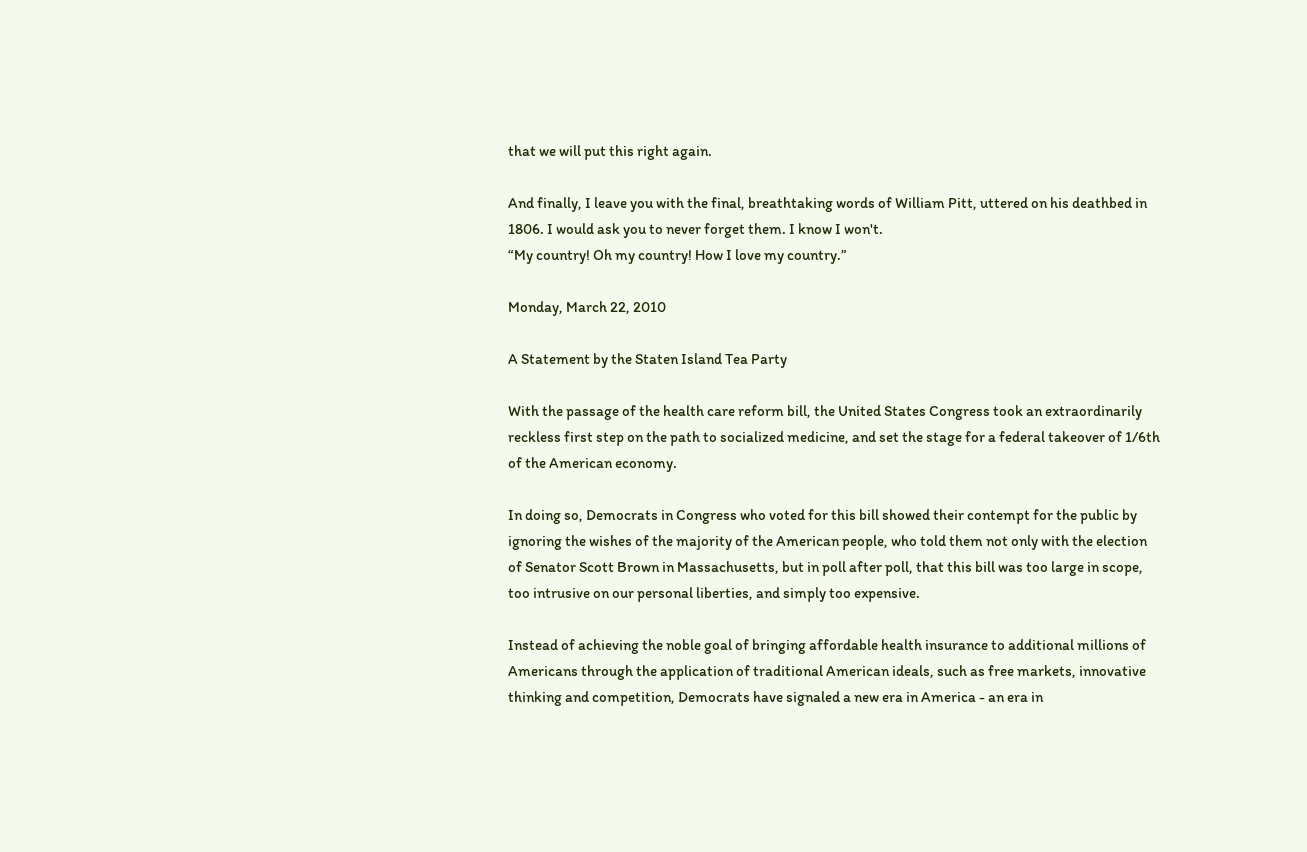that we will put this right again.

And finally, I leave you with the final, breathtaking words of William Pitt, uttered on his deathbed in 1806. I would ask you to never forget them. I know I won't.
“My country! Oh my country! How I love my country.”

Monday, March 22, 2010

A Statement by the Staten Island Tea Party

With the passage of the health care reform bill, the United States Congress took an extraordinarily reckless first step on the path to socialized medicine, and set the stage for a federal takeover of 1/6th of the American economy.

In doing so, Democrats in Congress who voted for this bill showed their contempt for the public by ignoring the wishes of the majority of the American people, who told them not only with the election of Senator Scott Brown in Massachusetts, but in poll after poll, that this bill was too large in scope, too intrusive on our personal liberties, and simply too expensive.

Instead of achieving the noble goal of bringing affordable health insurance to additional millions of Americans through the application of traditional American ideals, such as free markets, innovative thinking and competition, Democrats have signaled a new era in America - an era in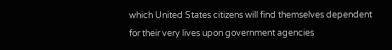which United States citizens will find themselves dependent for their very lives upon government agencies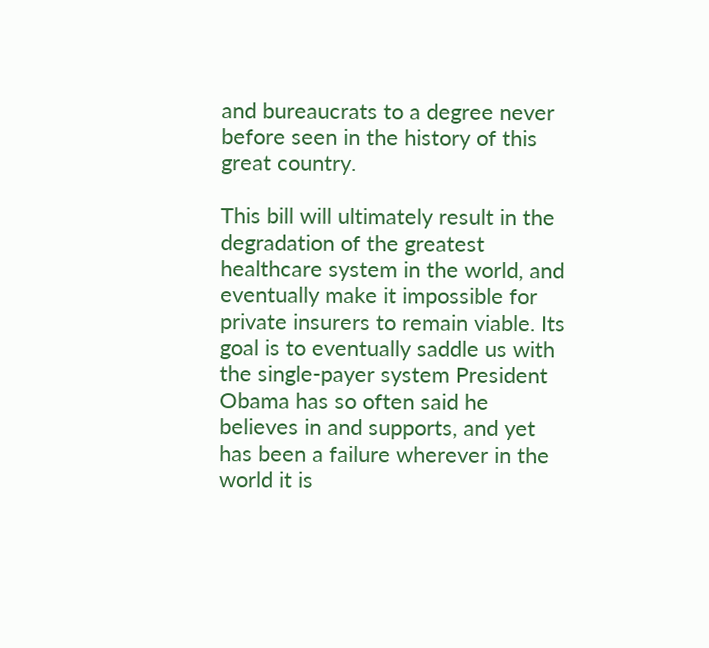and bureaucrats to a degree never before seen in the history of this great country.

This bill will ultimately result in the degradation of the greatest healthcare system in the world, and eventually make it impossible for private insurers to remain viable. Its goal is to eventually saddle us with the single-payer system President Obama has so often said he believes in and supports, and yet has been a failure wherever in the world it is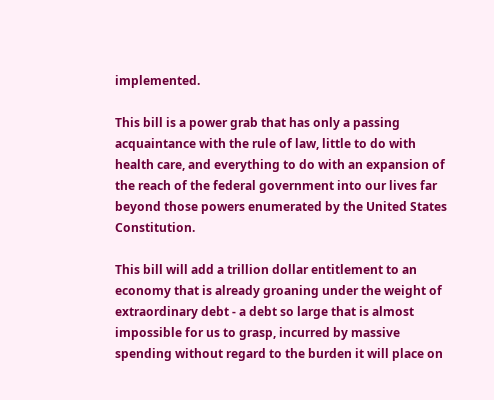implemented.

This bill is a power grab that has only a passing acquaintance with the rule of law, little to do with health care, and everything to do with an expansion of the reach of the federal government into our lives far beyond those powers enumerated by the United States Constitution.

This bill will add a trillion dollar entitlement to an economy that is already groaning under the weight of extraordinary debt - a debt so large that is almost impossible for us to grasp, incurred by massive spending without regard to the burden it will place on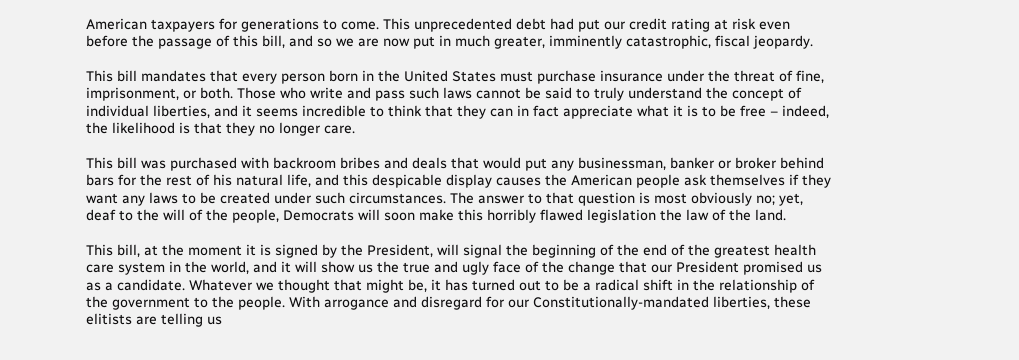American taxpayers for generations to come. This unprecedented debt had put our credit rating at risk even before the passage of this bill, and so we are now put in much greater, imminently catastrophic, fiscal jeopardy.

This bill mandates that every person born in the United States must purchase insurance under the threat of fine, imprisonment, or both. Those who write and pass such laws cannot be said to truly understand the concept of individual liberties, and it seems incredible to think that they can in fact appreciate what it is to be free – indeed, the likelihood is that they no longer care.

This bill was purchased with backroom bribes and deals that would put any businessman, banker or broker behind bars for the rest of his natural life, and this despicable display causes the American people ask themselves if they want any laws to be created under such circumstances. The answer to that question is most obviously no; yet, deaf to the will of the people, Democrats will soon make this horribly flawed legislation the law of the land.

This bill, at the moment it is signed by the President, will signal the beginning of the end of the greatest health care system in the world, and it will show us the true and ugly face of the change that our President promised us as a candidate. Whatever we thought that might be, it has turned out to be a radical shift in the relationship of the government to the people. With arrogance and disregard for our Constitutionally-mandated liberties, these elitists are telling us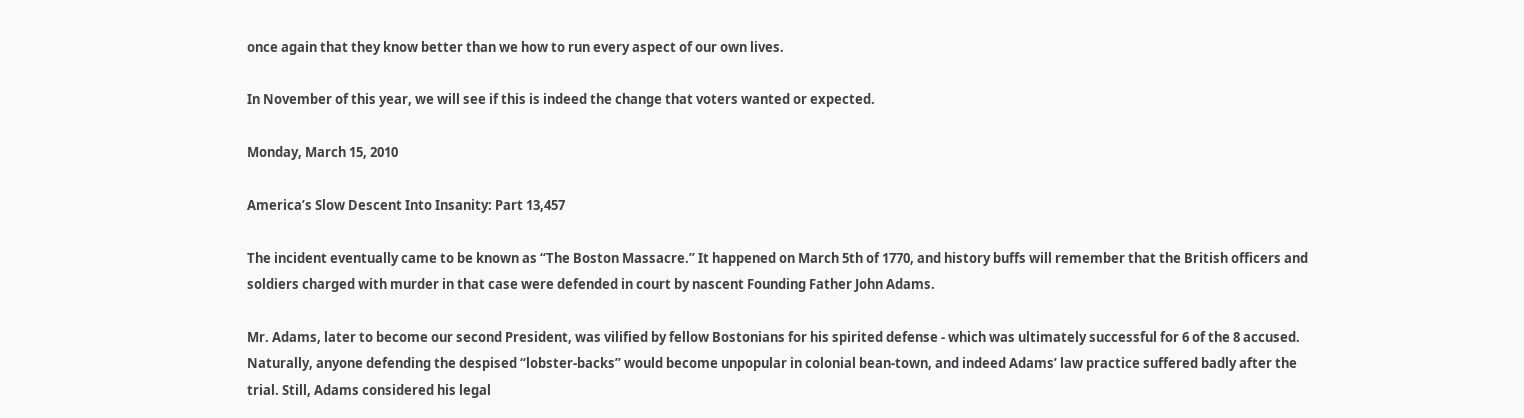once again that they know better than we how to run every aspect of our own lives.

In November of this year, we will see if this is indeed the change that voters wanted or expected.

Monday, March 15, 2010

America’s Slow Descent Into Insanity: Part 13,457

The incident eventually came to be known as “The Boston Massacre.” It happened on March 5th of 1770, and history buffs will remember that the British officers and soldiers charged with murder in that case were defended in court by nascent Founding Father John Adams.

Mr. Adams, later to become our second President, was vilified by fellow Bostonians for his spirited defense - which was ultimately successful for 6 of the 8 accused. Naturally, anyone defending the despised “lobster-backs” would become unpopular in colonial bean-town, and indeed Adams’ law practice suffered badly after the trial. Still, Adams considered his legal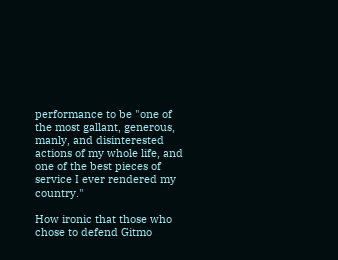performance to be "one of the most gallant, generous, manly, and disinterested actions of my whole life, and one of the best pieces of service I ever rendered my country."

How ironic that those who chose to defend Gitmo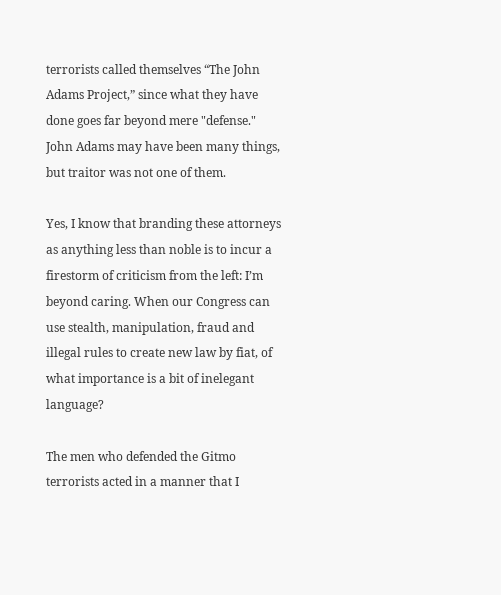terrorists called themselves “The John Adams Project,” since what they have done goes far beyond mere "defense." John Adams may have been many things, but traitor was not one of them.

Yes, I know that branding these attorneys as anything less than noble is to incur a firestorm of criticism from the left: I’m beyond caring. When our Congress can use stealth, manipulation, fraud and illegal rules to create new law by fiat, of what importance is a bit of inelegant language?

The men who defended the Gitmo terrorists acted in a manner that I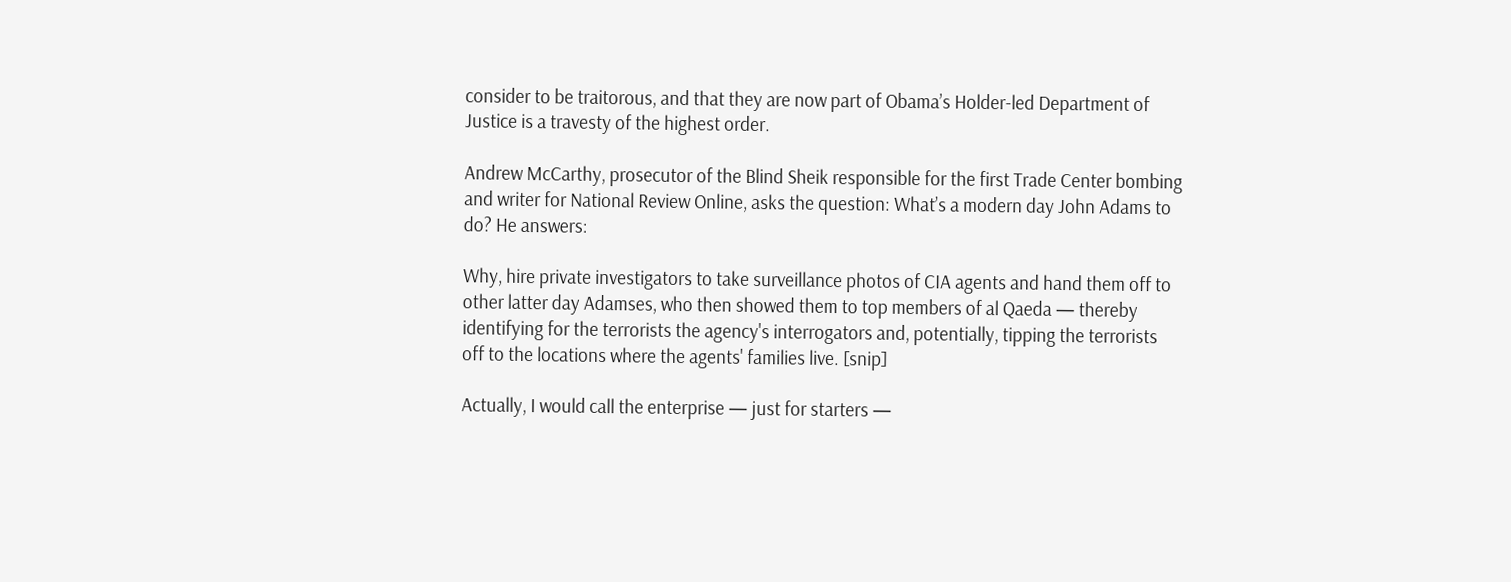consider to be traitorous, and that they are now part of Obama’s Holder-led Department of Justice is a travesty of the highest order.

Andrew McCarthy, prosecutor of the Blind Sheik responsible for the first Trade Center bombing and writer for National Review Online, asks the question: What’s a modern day John Adams to do? He answers:

Why, hire private investigators to take surveillance photos of CIA agents and hand them off to other latter day Adamses, who then showed them to top members of al Qaeda — thereby identifying for the terrorists the agency's interrogators and, potentially, tipping the terrorists off to the locations where the agents' families live. [snip]

Actually, I would call the enterprise — just for starters —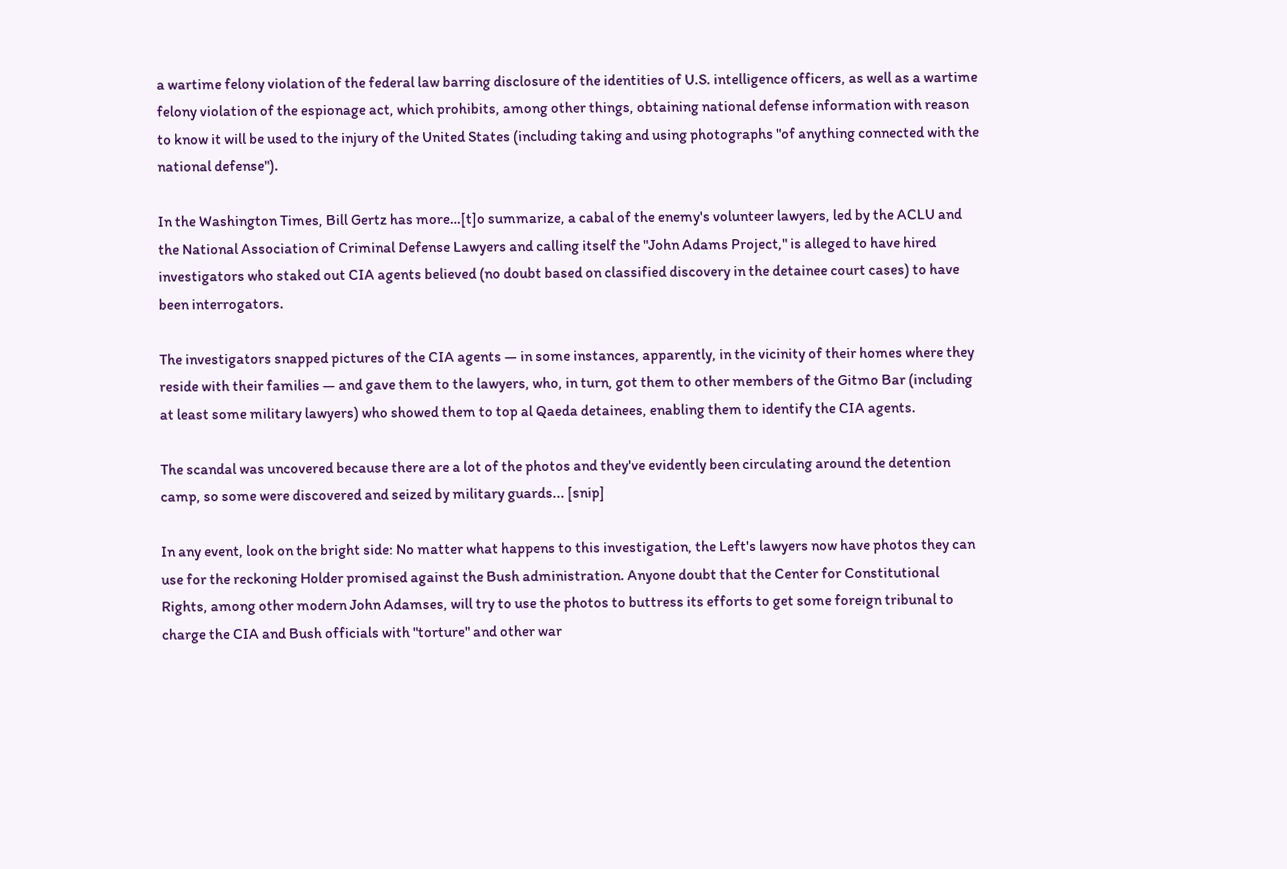a wartime felony violation of the federal law barring disclosure of the identities of U.S. intelligence officers, as well as a wartime felony violation of the espionage act, which prohibits, among other things, obtaining national defense information with reason to know it will be used to the injury of the United States (including taking and using photographs "of anything connected with the national defense").

In the Washington Times, Bill Gertz has more…[t]o summarize, a cabal of the enemy's volunteer lawyers, led by the ACLU and the National Association of Criminal Defense Lawyers and calling itself the "John Adams Project," is alleged to have hired investigators who staked out CIA agents believed (no doubt based on classified discovery in the detainee court cases) to have been interrogators.

The investigators snapped pictures of the CIA agents — in some instances, apparently, in the vicinity of their homes where they reside with their families — and gave them to the lawyers, who, in turn, got them to other members of the Gitmo Bar (including at least some military lawyers) who showed them to top al Qaeda detainees, enabling them to identify the CIA agents.

The scandal was uncovered because there are a lot of the photos and they've evidently been circulating around the detention camp, so some were discovered and seized by military guards... [snip]

In any event, look on the bright side: No matter what happens to this investigation, the Left's lawyers now have photos they can use for the reckoning Holder promised against the Bush administration. Anyone doubt that the Center for Constitutional Rights, among other modern John Adamses, will try to use the photos to buttress its efforts to get some foreign tribunal to charge the CIA and Bush officials with "torture" and other war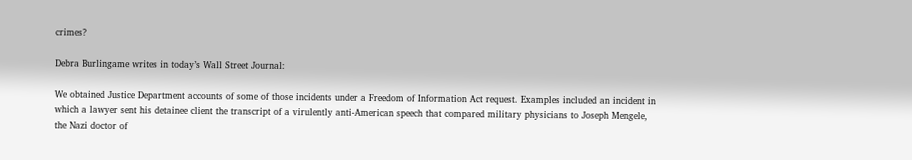crimes?

Debra Burlingame writes in today’s Wall Street Journal:

We obtained Justice Department accounts of some of those incidents under a Freedom of Information Act request. Examples included an incident in which a lawyer sent his detainee client the transcript of a virulently anti-American speech that compared military physicians to Joseph Mengele, the Nazi doctor of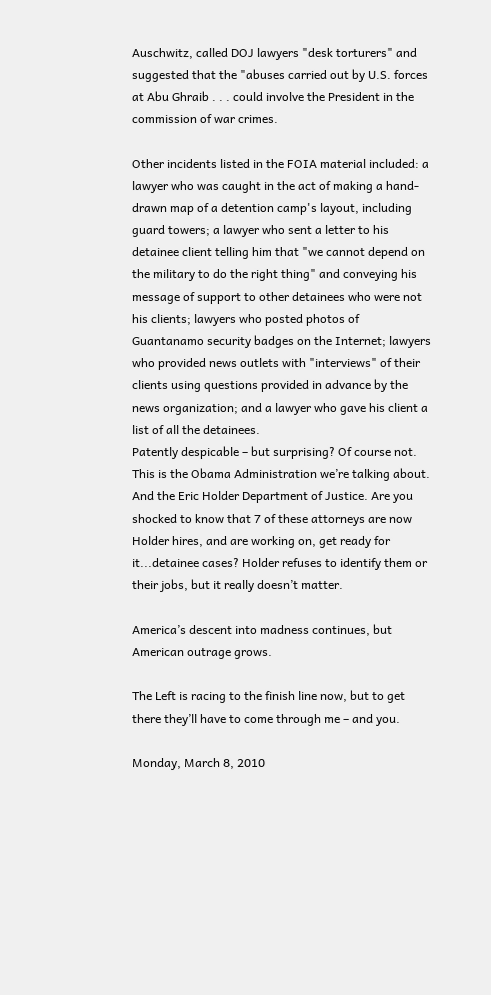Auschwitz, called DOJ lawyers "desk torturers" and suggested that the "abuses carried out by U.S. forces at Abu Ghraib . . . could involve the President in the commission of war crimes.

Other incidents listed in the FOIA material included: a lawyer who was caught in the act of making a hand-drawn map of a detention camp's layout, including guard towers; a lawyer who sent a letter to his detainee client telling him that "we cannot depend on the military to do the right thing" and conveying his message of support to other detainees who were not his clients; lawyers who posted photos of Guantanamo security badges on the Internet; lawyers who provided news outlets with "interviews" of their clients using questions provided in advance by the news organization; and a lawyer who gave his client a list of all the detainees.
Patently despicable – but surprising? Of course not. This is the Obama Administration we’re talking about. And the Eric Holder Department of Justice. Are you shocked to know that 7 of these attorneys are now Holder hires, and are working on, get ready for it...detainee cases? Holder refuses to identify them or their jobs, but it really doesn’t matter.

America’s descent into madness continues, but American outrage grows.

The Left is racing to the finish line now, but to get there they’ll have to come through me – and you.

Monday, March 8, 2010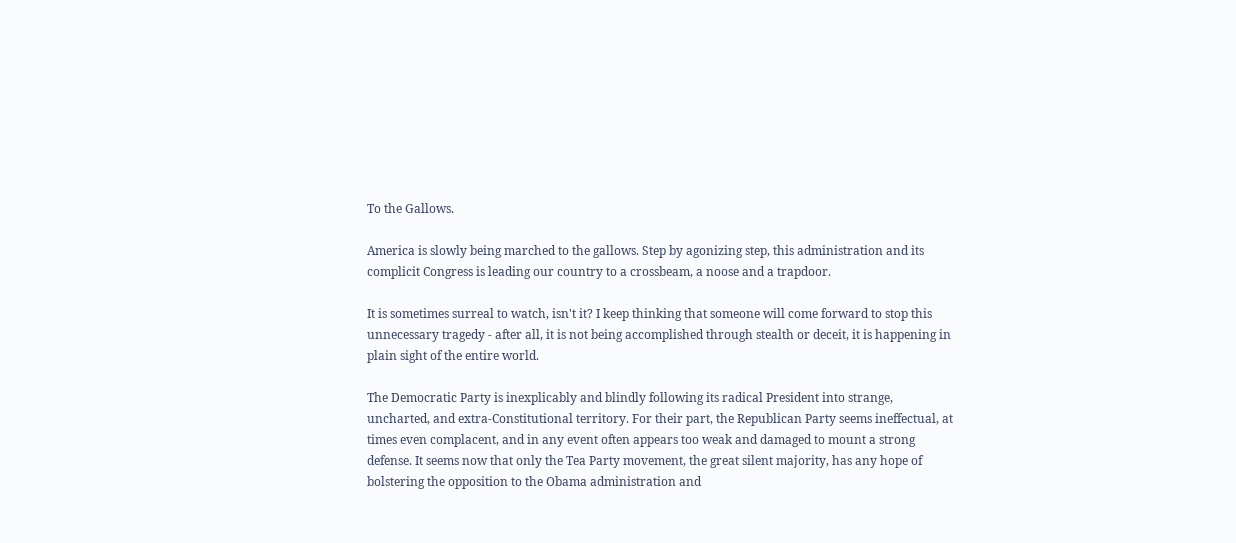To the Gallows.

America is slowly being marched to the gallows. Step by agonizing step, this administration and its complicit Congress is leading our country to a crossbeam, a noose and a trapdoor.

It is sometimes surreal to watch, isn't it? I keep thinking that someone will come forward to stop this unnecessary tragedy - after all, it is not being accomplished through stealth or deceit, it is happening in plain sight of the entire world.

The Democratic Party is inexplicably and blindly following its radical President into strange, uncharted, and extra-Constitutional territory. For their part, the Republican Party seems ineffectual, at times even complacent, and in any event often appears too weak and damaged to mount a strong defense. It seems now that only the Tea Party movement, the great silent majority, has any hope of bolstering the opposition to the Obama administration and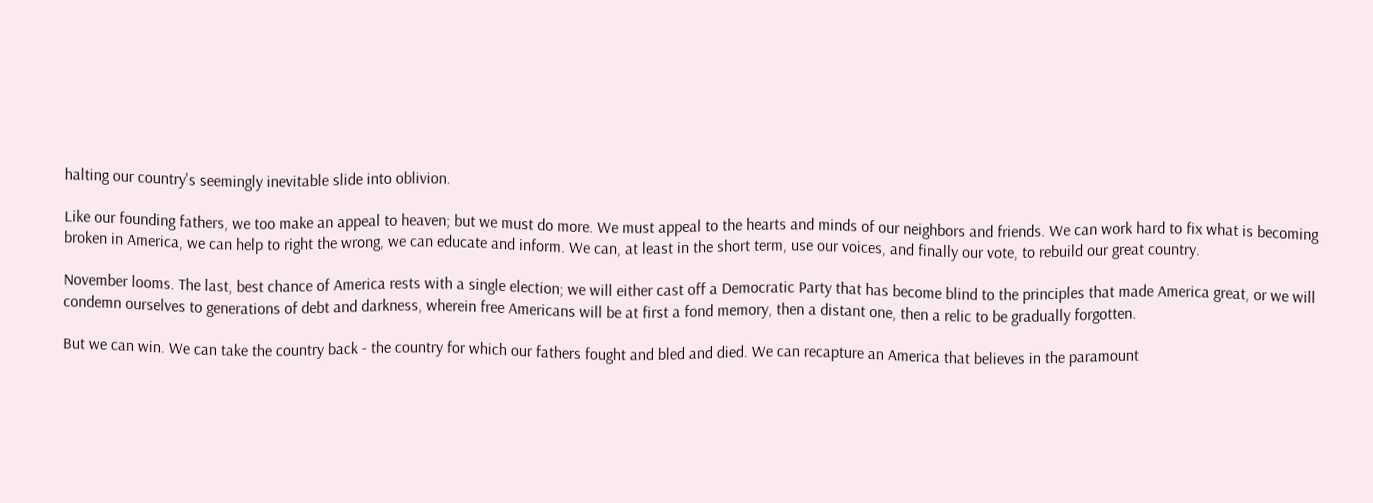halting our country's seemingly inevitable slide into oblivion.

Like our founding fathers, we too make an appeal to heaven; but we must do more. We must appeal to the hearts and minds of our neighbors and friends. We can work hard to fix what is becoming broken in America, we can help to right the wrong, we can educate and inform. We can, at least in the short term, use our voices, and finally our vote, to rebuild our great country.

November looms. The last, best chance of America rests with a single election; we will either cast off a Democratic Party that has become blind to the principles that made America great, or we will condemn ourselves to generations of debt and darkness, wherein free Americans will be at first a fond memory, then a distant one, then a relic to be gradually forgotten.

But we can win. We can take the country back - the country for which our fathers fought and bled and died. We can recapture an America that believes in the paramount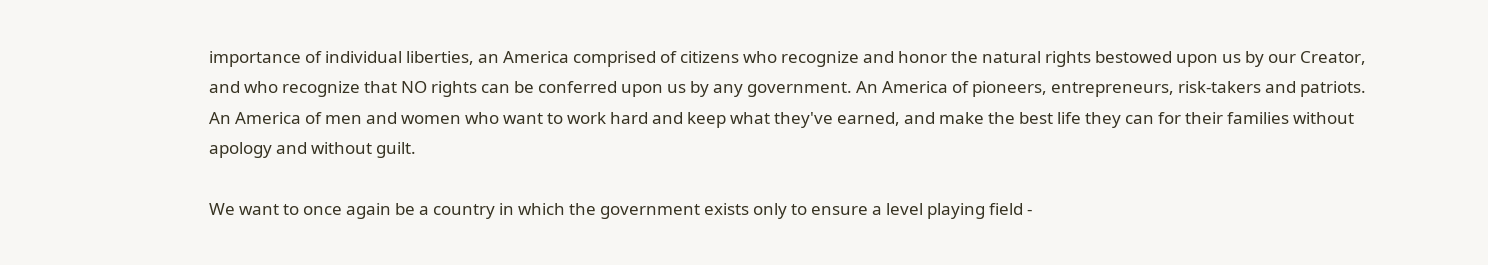importance of individual liberties, an America comprised of citizens who recognize and honor the natural rights bestowed upon us by our Creator, and who recognize that NO rights can be conferred upon us by any government. An America of pioneers, entrepreneurs, risk-takers and patriots. An America of men and women who want to work hard and keep what they've earned, and make the best life they can for their families without apology and without guilt.

We want to once again be a country in which the government exists only to ensure a level playing field -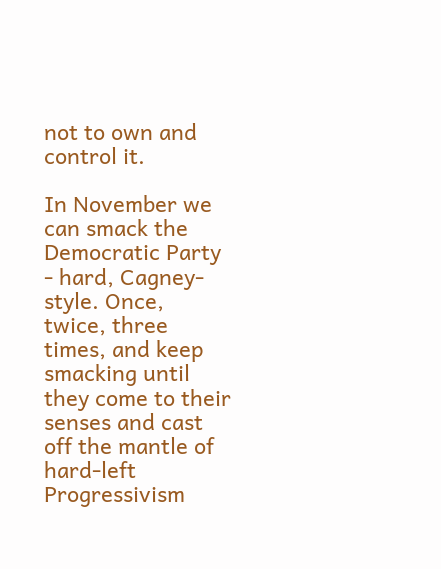not to own and control it.

In November we can smack the Democratic Party - hard, Cagney-style. Once, twice, three times, and keep smacking until they come to their senses and cast off the mantle of hard-left Progressivism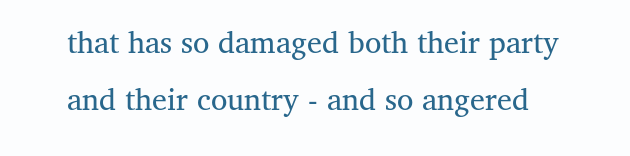that has so damaged both their party and their country - and so angered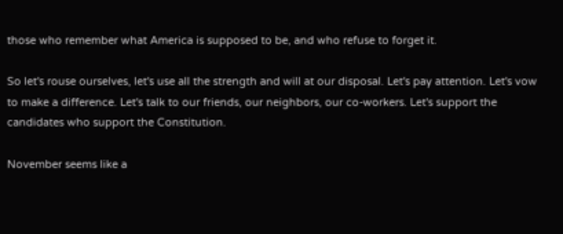those who remember what America is supposed to be, and who refuse to forget it.

So let's rouse ourselves, let's use all the strength and will at our disposal. Let's pay attention. Let's vow to make a difference. Let's talk to our friends, our neighbors, our co-workers. Let's support the candidates who support the Constitution.

November seems like a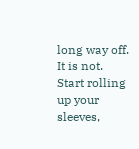long way off. It is not. Start rolling up your sleeves,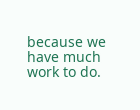because we have much work to do.